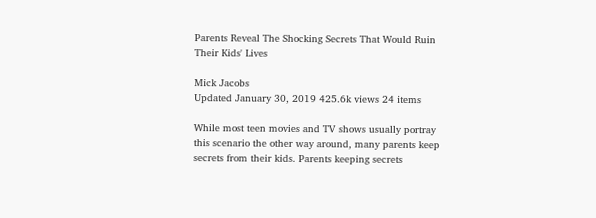Parents Reveal The Shocking Secrets That Would Ruin Their Kids' Lives

Mick Jacobs
Updated January 30, 2019 425.6k views 24 items

While most teen movies and TV shows usually portray this scenario the other way around, many parents keep secrets from their kids. Parents keeping secrets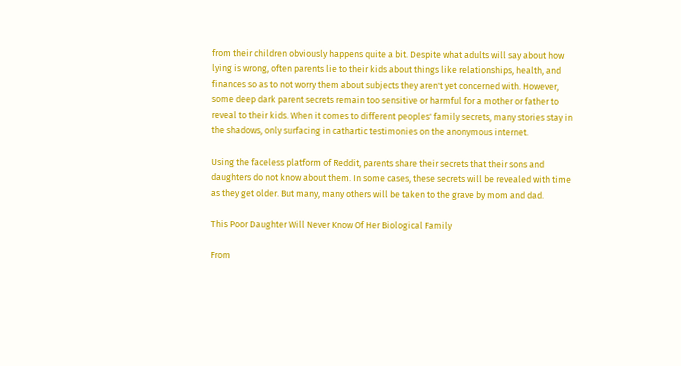from their children obviously happens quite a bit. Despite what adults will say about how lying is wrong, often parents lie to their kids about things like relationships, health, and finances so as to not worry them about subjects they aren't yet concerned with. However, some deep dark parent secrets remain too sensitive or harmful for a mother or father to reveal to their kids. When it comes to different peoples' family secrets, many stories stay in the shadows, only surfacing in cathartic testimonies on the anonymous internet.

Using the faceless platform of Reddit, parents share their secrets that their sons and daughters do not know about them. In some cases, these secrets will be revealed with time as they get older. But many, many others will be taken to the grave by mom and dad.

This Poor Daughter Will Never Know Of Her Biological Family

From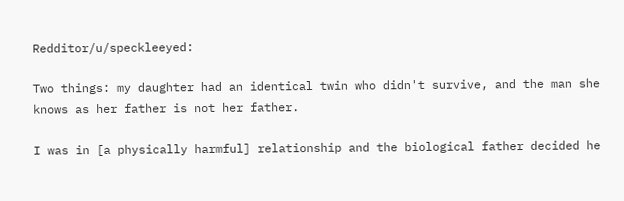Redditor/u/speckleeyed:

Two things: my daughter had an identical twin who didn't survive, and the man she knows as her father is not her father.

I was in [a physically harmful] relationship and the biological father decided he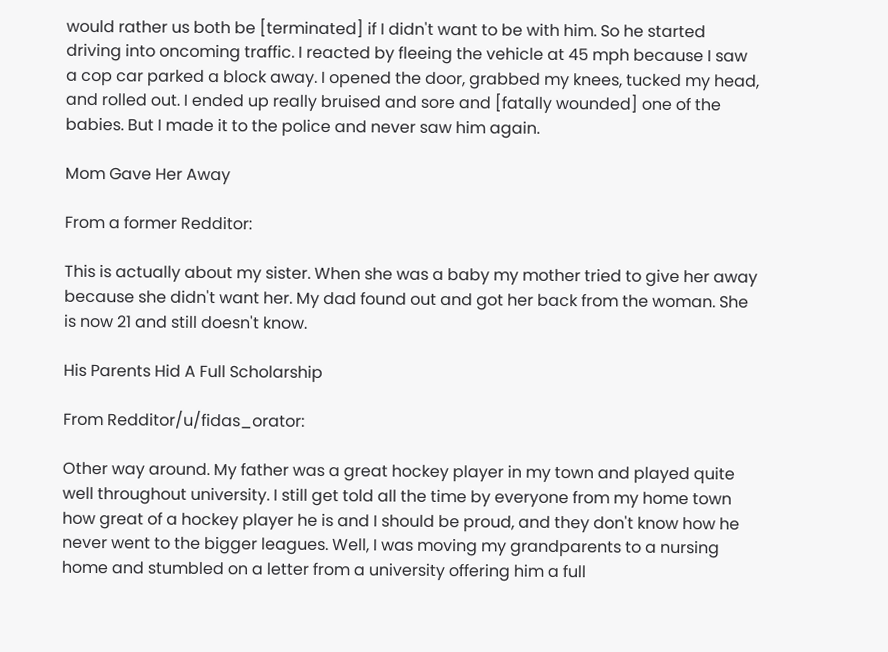would rather us both be [terminated] if I didn't want to be with him. So he started driving into oncoming traffic. I reacted by fleeing the vehicle at 45 mph because I saw a cop car parked a block away. I opened the door, grabbed my knees, tucked my head, and rolled out. I ended up really bruised and sore and [fatally wounded] one of the babies. But I made it to the police and never saw him again.

Mom Gave Her Away

From a former Redditor:

This is actually about my sister. When she was a baby my mother tried to give her away because she didn't want her. My dad found out and got her back from the woman. She is now 21 and still doesn't know.

His Parents Hid A Full Scholarship

From Redditor/u/fidas_orator:

Other way around. My father was a great hockey player in my town and played quite well throughout university. I still get told all the time by everyone from my home town how great of a hockey player he is and I should be proud, and they don't know how he never went to the bigger leagues. Well, I was moving my grandparents to a nursing home and stumbled on a letter from a university offering him a full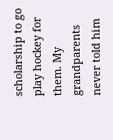scholarship to go play hockey for them. My grandparents never told him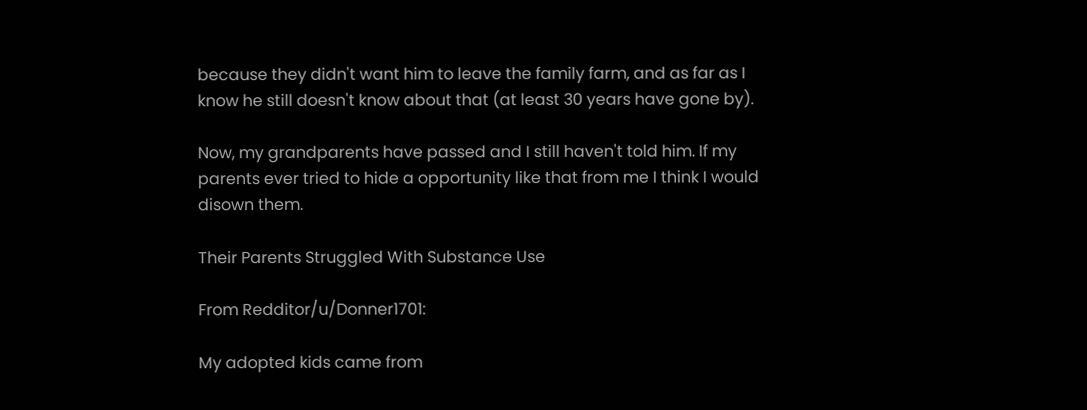because they didn't want him to leave the family farm, and as far as I know he still doesn't know about that (at least 30 years have gone by).

Now, my grandparents have passed and I still haven't told him. If my parents ever tried to hide a opportunity like that from me I think I would disown them.

Their Parents Struggled With Substance Use

From Redditor/u/Donner1701:

My adopted kids came from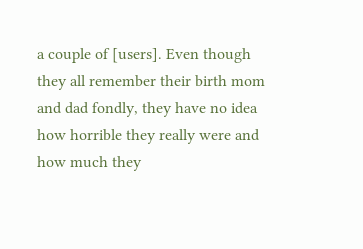a couple of [users]. Even though they all remember their birth mom and dad fondly, they have no idea how horrible they really were and how much they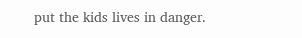put the kids lives in danger.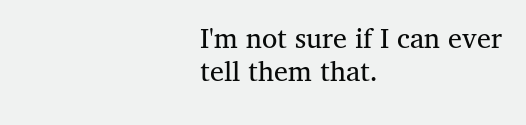I'm not sure if I can ever tell them that.